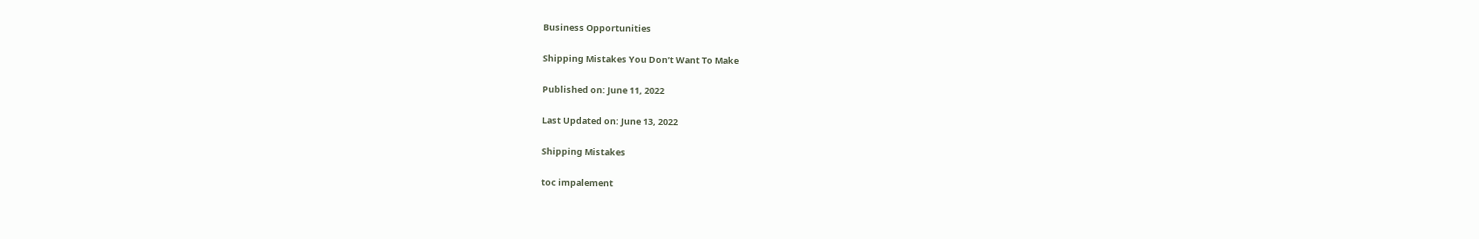Business Opportunities

Shipping Mistakes You Don’t Want To Make

Published on: June 11, 2022

Last Updated on: June 13, 2022

Shipping Mistakes

toc impalement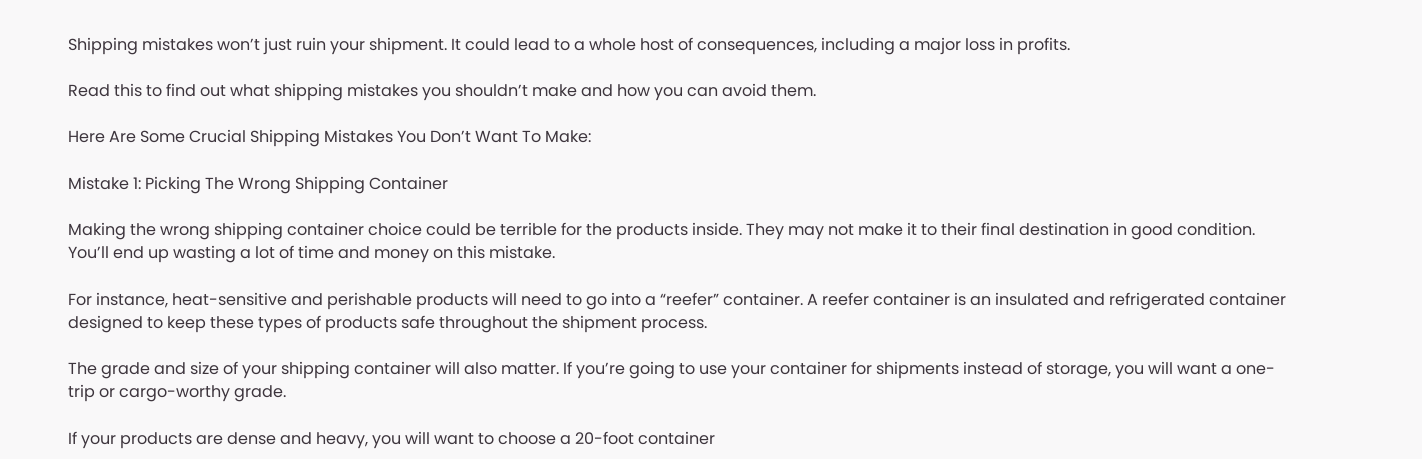Shipping mistakes won’t just ruin your shipment. It could lead to a whole host of consequences, including a major loss in profits.

Read this to find out what shipping mistakes you shouldn’t make and how you can avoid them.

Here Are Some Crucial Shipping Mistakes You Don’t Want To Make:

Mistake 1: Picking The Wrong Shipping Container

Making the wrong shipping container choice could be terrible for the products inside. They may not make it to their final destination in good condition. You’ll end up wasting a lot of time and money on this mistake.

For instance, heat-sensitive and perishable products will need to go into a “reefer” container. A reefer container is an insulated and refrigerated container designed to keep these types of products safe throughout the shipment process.

The grade and size of your shipping container will also matter. If you’re going to use your container for shipments instead of storage, you will want a one-trip or cargo-worthy grade.

If your products are dense and heavy, you will want to choose a 20-foot container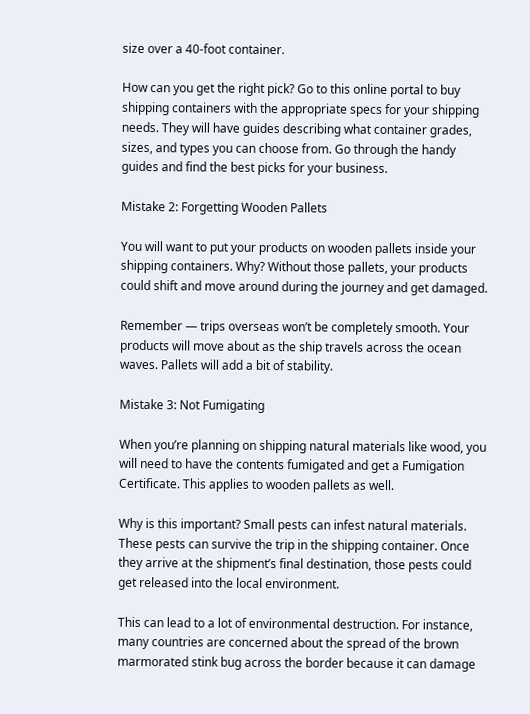size over a 40-foot container.

How can you get the right pick? Go to this online portal to buy shipping containers with the appropriate specs for your shipping needs. They will have guides describing what container grades, sizes, and types you can choose from. Go through the handy guides and find the best picks for your business.

Mistake 2: Forgetting Wooden Pallets

You will want to put your products on wooden pallets inside your shipping containers. Why? Without those pallets, your products could shift and move around during the journey and get damaged.

Remember — trips overseas won’t be completely smooth. Your products will move about as the ship travels across the ocean waves. Pallets will add a bit of stability.

Mistake 3: Not Fumigating

When you’re planning on shipping natural materials like wood, you will need to have the contents fumigated and get a Fumigation Certificate. This applies to wooden pallets as well.

Why is this important? Small pests can infest natural materials. These pests can survive the trip in the shipping container. Once they arrive at the shipment’s final destination, those pests could get released into the local environment.

This can lead to a lot of environmental destruction. For instance, many countries are concerned about the spread of the brown marmorated stink bug across the border because it can damage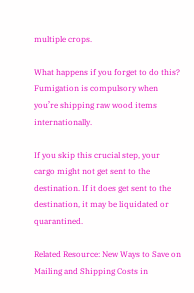multiple crops.

What happens if you forget to do this? Fumigation is compulsory when you’re shipping raw wood items internationally.

If you skip this crucial step, your cargo might not get sent to the destination. If it does get sent to the destination, it may be liquidated or quarantined.

Related Resource: New Ways to Save on Mailing and Shipping Costs in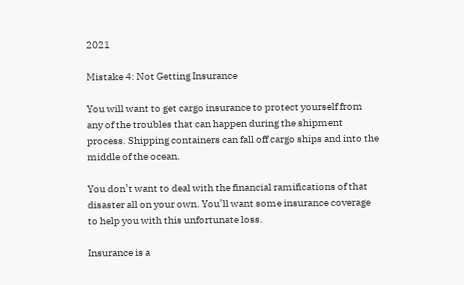2021

Mistake 4: Not Getting Insurance

You will want to get cargo insurance to protect yourself from any of the troubles that can happen during the shipment process. Shipping containers can fall off cargo ships and into the middle of the ocean.

You don’t want to deal with the financial ramifications of that disaster all on your own. You’ll want some insurance coverage to help you with this unfortunate loss.

Insurance is a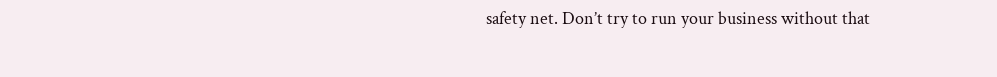safety net. Don’t try to run your business without that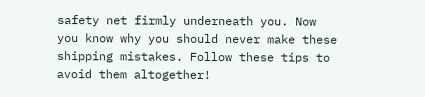safety net firmly underneath you. Now you know why you should never make these shipping mistakes. Follow these tips to avoid them altogether!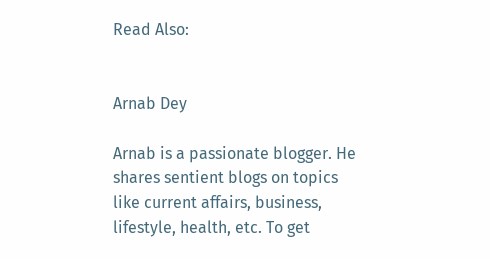Read Also:


Arnab Dey

Arnab is a passionate blogger. He shares sentient blogs on topics like current affairs, business, lifestyle, health, etc. To get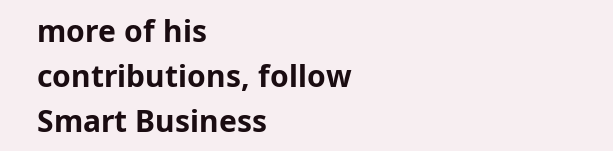more of his contributions, follow Smart Business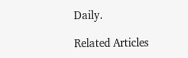Daily.

Related Articles